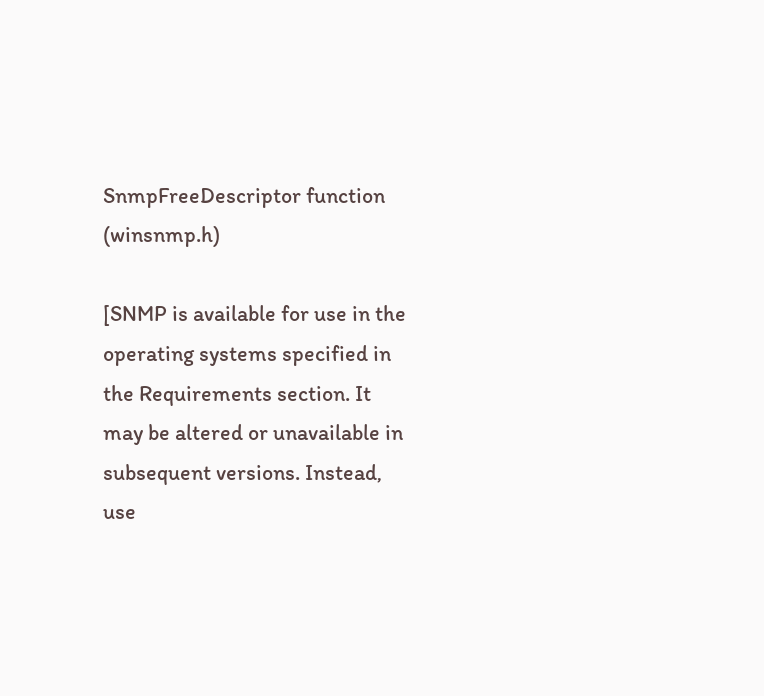SnmpFreeDescriptor function (winsnmp.h)

[SNMP is available for use in the operating systems specified in the Requirements section. It may be altered or unavailable in subsequent versions. Instead, use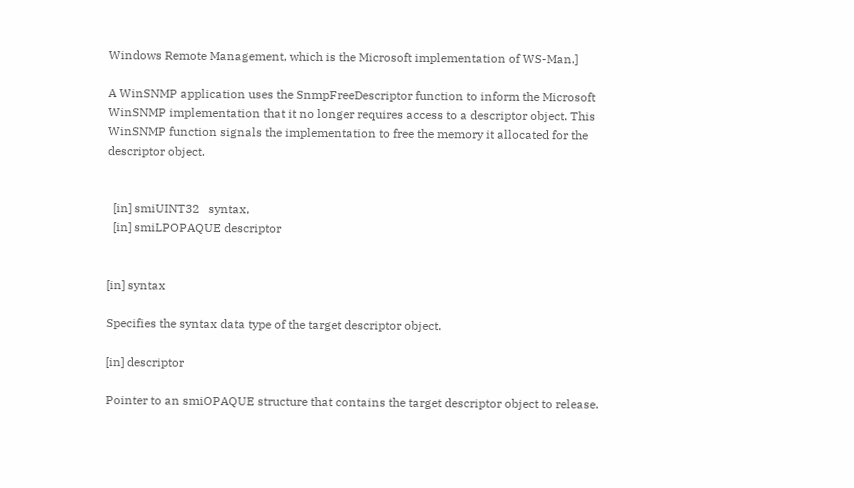Windows Remote Management, which is the Microsoft implementation of WS-Man.]

A WinSNMP application uses the SnmpFreeDescriptor function to inform the Microsoft WinSNMP implementation that it no longer requires access to a descriptor object. This WinSNMP function signals the implementation to free the memory it allocated for the descriptor object.


  [in] smiUINT32   syntax,
  [in] smiLPOPAQUE descriptor


[in] syntax

Specifies the syntax data type of the target descriptor object.

[in] descriptor

Pointer to an smiOPAQUE structure that contains the target descriptor object to release.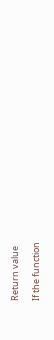Return value

If the function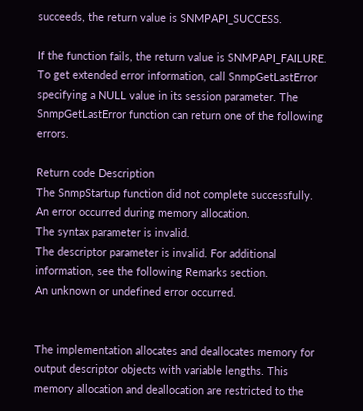succeeds, the return value is SNMPAPI_SUCCESS.

If the function fails, the return value is SNMPAPI_FAILURE. To get extended error information, call SnmpGetLastError specifying a NULL value in its session parameter. The SnmpGetLastError function can return one of the following errors.

Return code Description
The SnmpStartup function did not complete successfully.
An error occurred during memory allocation.
The syntax parameter is invalid.
The descriptor parameter is invalid. For additional information, see the following Remarks section.
An unknown or undefined error occurred.


The implementation allocates and deallocates memory for output descriptor objects with variable lengths. This memory allocation and deallocation are restricted to the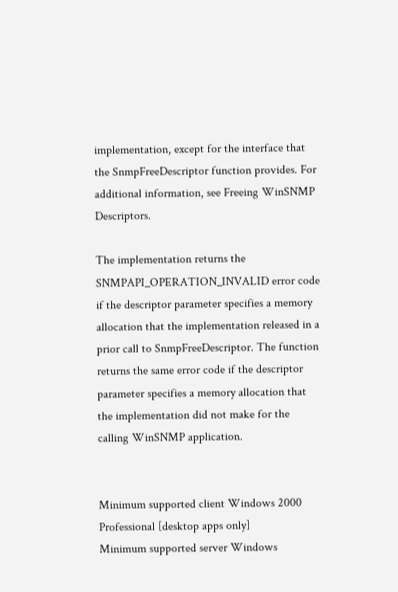implementation, except for the interface that the SnmpFreeDescriptor function provides. For additional information, see Freeing WinSNMP Descriptors.

The implementation returns the SNMPAPI_OPERATION_INVALID error code if the descriptor parameter specifies a memory allocation that the implementation released in a prior call to SnmpFreeDescriptor. The function returns the same error code if the descriptor parameter specifies a memory allocation that the implementation did not make for the calling WinSNMP application.


Minimum supported client Windows 2000 Professional [desktop apps only]
Minimum supported server Windows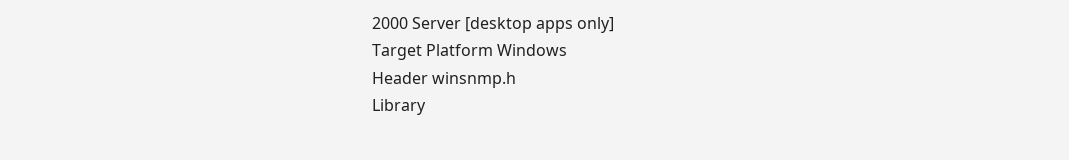2000 Server [desktop apps only]
Target Platform Windows
Header winsnmp.h
Library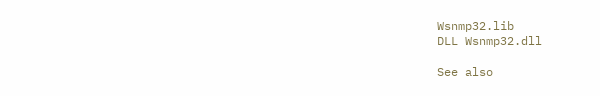Wsnmp32.lib
DLL Wsnmp32.dll

See also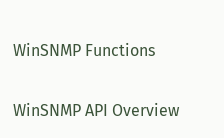WinSNMP Functions

WinSNMP API Overview